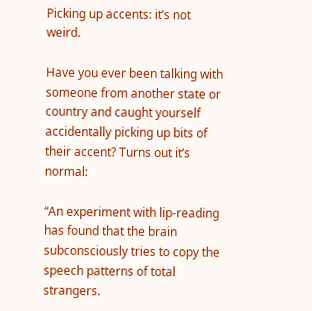Picking up accents: it’s not weird.

Have you ever been talking with someone from another state or country and caught yourself accidentally picking up bits of their accent? Turns out it’s normal:

“An experiment with lip-reading has found that the brain subconsciously tries to copy the speech patterns of total strangers.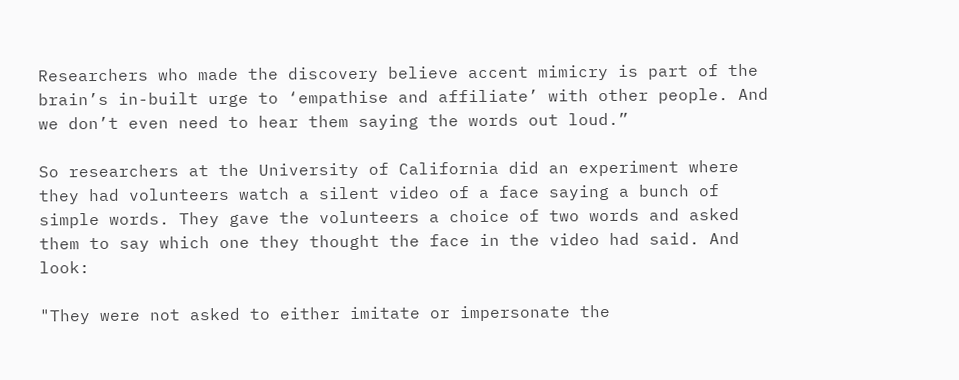Researchers who made the discovery believe accent mimicry is part of the brain’s in-built urge to ‘empathise and affiliate’ with other people. And we don’t even need to hear them saying the words out loud.”

So researchers at the University of California did an experiment where they had volunteers watch a silent video of a face saying a bunch of simple words. They gave the volunteers a choice of two words and asked them to say which one they thought the face in the video had said. And look:

"They were not asked to either imitate or impersonate the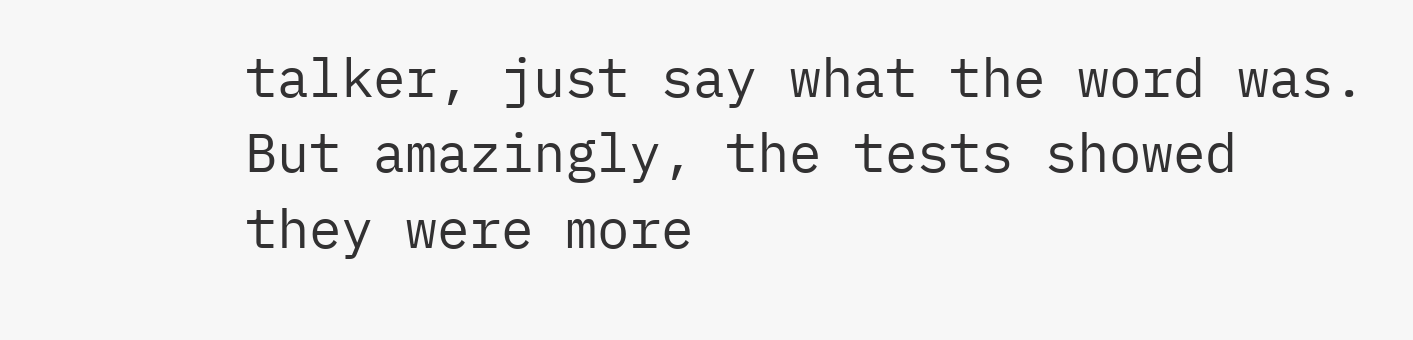talker, just say what the word was. But amazingly, the tests showed they were more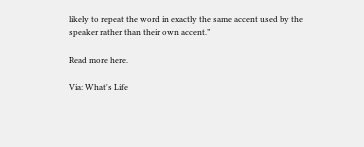likely to repeat the word in exactly the same accent used by the speaker rather than their own accent.”

Read more here.

Via: What's Life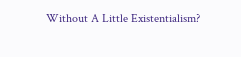Without A Little Existentialism?